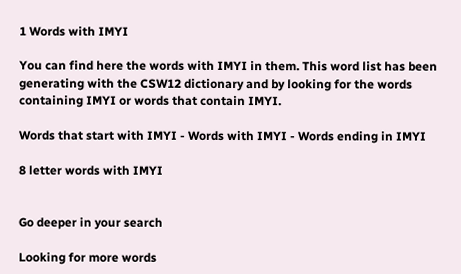1 Words with IMYI

You can find here the words with IMYI in them. This word list has been generating with the CSW12 dictionary and by looking for the words containing IMYI or words that contain IMYI.

Words that start with IMYI - Words with IMYI - Words ending in IMYI

8 letter words with IMYI


Go deeper in your search

Looking for more words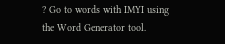? Go to words with IMYI using the Word Generator tool.